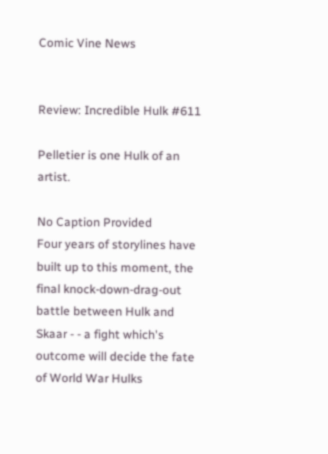Comic Vine News


Review: Incredible Hulk #611

Pelletier is one Hulk of an artist.

No Caption Provided
Four years of storylines have built up to this moment, the final knock-down-drag-out battle between Hulk and Skaar - - a fight which's outcome will decide the fate of World War Hulks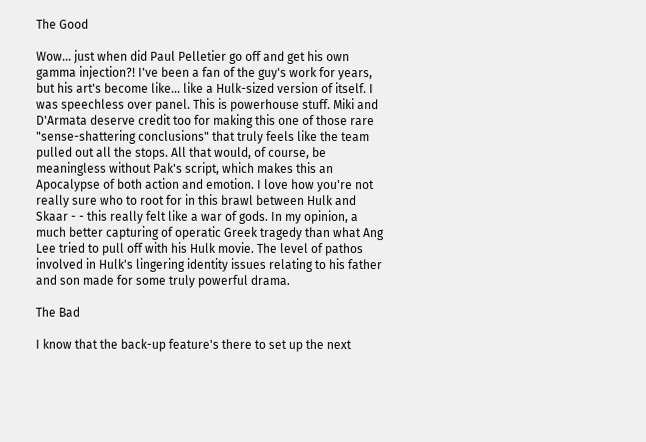The Good

Wow... just when did Paul Pelletier go off and get his own gamma injection?! I've been a fan of the guy's work for years, but his art's become like... like a Hulk-sized version of itself. I was speechless over panel. This is powerhouse stuff. Miki and D'Armata deserve credit too for making this one of those rare "sense-shattering conclusions" that truly feels like the team pulled out all the stops. All that would, of course, be meaningless without Pak's script, which makes this an Apocalypse of both action and emotion. I love how you're not really sure who to root for in this brawl between Hulk and Skaar - - this really felt like a war of gods. In my opinion, a much better capturing of operatic Greek tragedy than what Ang Lee tried to pull off with his Hulk movie. The level of pathos involved in Hulk's lingering identity issues relating to his father and son made for some truly powerful drama.

The Bad

I know that the back-up feature's there to set up the next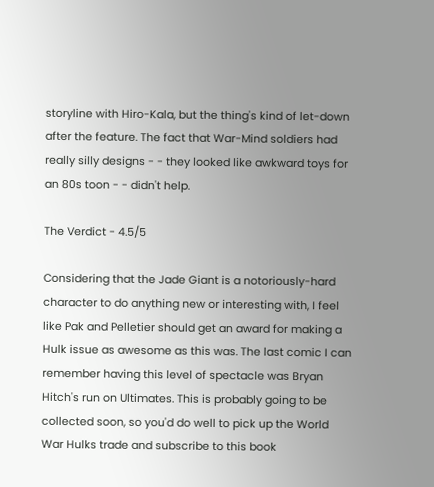storyline with Hiro-Kala, but the thing's kind of let-down after the feature. The fact that War-Mind soldiers had really silly designs - - they looked like awkward toys for an 80s toon - - didn't help.

The Verdict - 4.5/5

Considering that the Jade Giant is a notoriously-hard character to do anything new or interesting with, I feel like Pak and Pelletier should get an award for making a Hulk issue as awesome as this was. The last comic I can remember having this level of spectacle was Bryan Hitch's run on Ultimates. This is probably going to be collected soon, so you'd do well to pick up the World War Hulks trade and subscribe to this book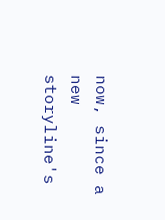now, since a new storyline's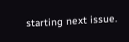starting next issue.